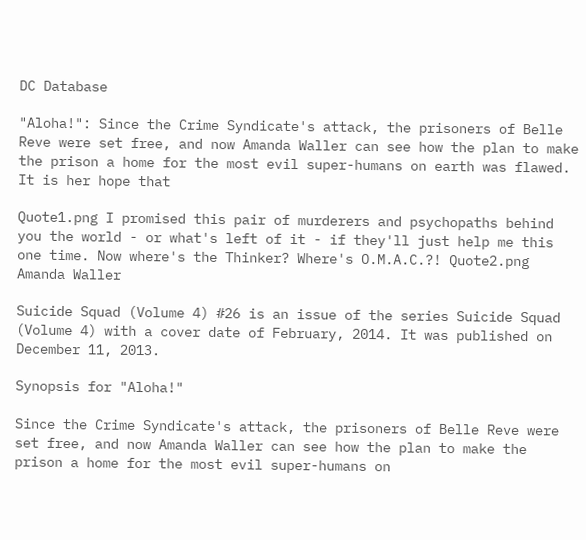DC Database

"Aloha!": Since the Crime Syndicate's attack, the prisoners of Belle Reve were set free, and now Amanda Waller can see how the plan to make the prison a home for the most evil super-humans on earth was flawed. It is her hope that

Quote1.png I promised this pair of murderers and psychopaths behind you the world - or what's left of it - if they'll just help me this one time. Now where's the Thinker? Where's O.M.A.C.?! Quote2.png
Amanda Waller

Suicide Squad (Volume 4) #26 is an issue of the series Suicide Squad (Volume 4) with a cover date of February, 2014. It was published on December 11, 2013.

Synopsis for "Aloha!"

Since the Crime Syndicate's attack, the prisoners of Belle Reve were set free, and now Amanda Waller can see how the plan to make the prison a home for the most evil super-humans on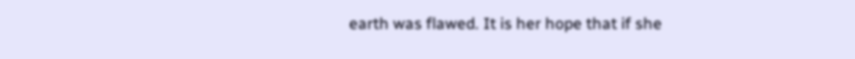earth was flawed. It is her hope that if she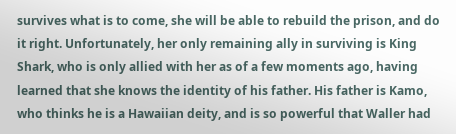survives what is to come, she will be able to rebuild the prison, and do it right. Unfortunately, her only remaining ally in surviving is King Shark, who is only allied with her as of a few moments ago, having learned that she knows the identity of his father. His father is Kamo, who thinks he is a Hawaiian deity, and is so powerful that Waller had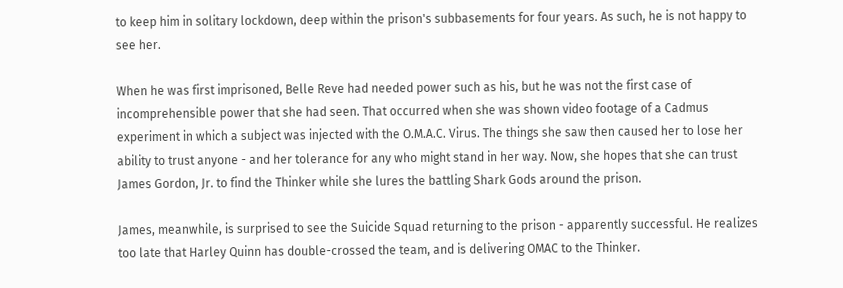to keep him in solitary lockdown, deep within the prison's subbasements for four years. As such, he is not happy to see her.

When he was first imprisoned, Belle Reve had needed power such as his, but he was not the first case of incomprehensible power that she had seen. That occurred when she was shown video footage of a Cadmus experiment in which a subject was injected with the O.M.A.C. Virus. The things she saw then caused her to lose her ability to trust anyone - and her tolerance for any who might stand in her way. Now, she hopes that she can trust James Gordon, Jr. to find the Thinker while she lures the battling Shark Gods around the prison.

James, meanwhile, is surprised to see the Suicide Squad returning to the prison - apparently successful. He realizes too late that Harley Quinn has double-crossed the team, and is delivering OMAC to the Thinker.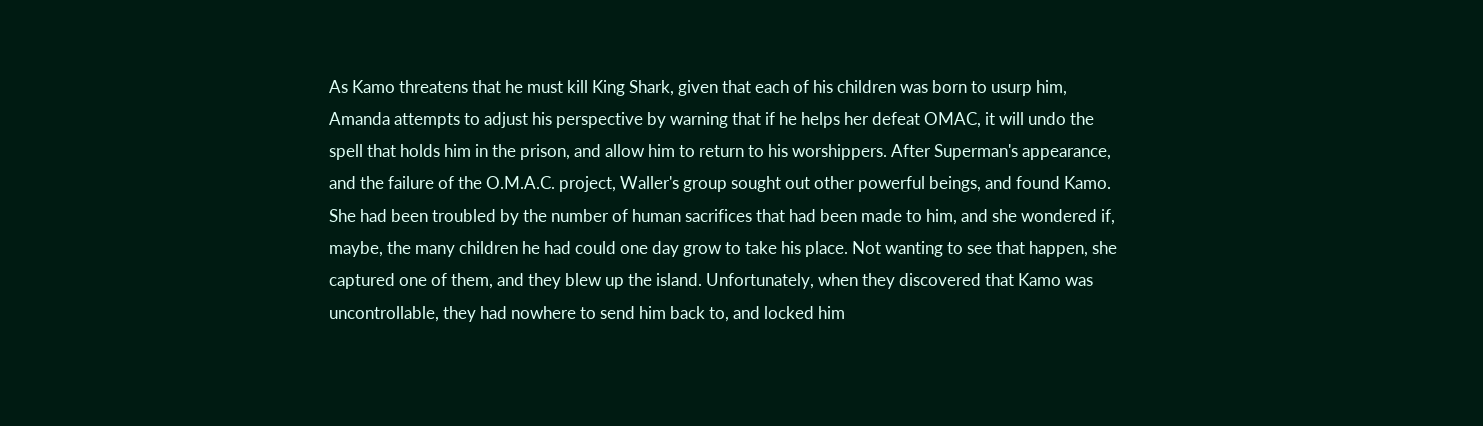As Kamo threatens that he must kill King Shark, given that each of his children was born to usurp him, Amanda attempts to adjust his perspective by warning that if he helps her defeat OMAC, it will undo the spell that holds him in the prison, and allow him to return to his worshippers. After Superman's appearance, and the failure of the O.M.A.C. project, Waller's group sought out other powerful beings, and found Kamo. She had been troubled by the number of human sacrifices that had been made to him, and she wondered if, maybe, the many children he had could one day grow to take his place. Not wanting to see that happen, she captured one of them, and they blew up the island. Unfortunately, when they discovered that Kamo was uncontrollable, they had nowhere to send him back to, and locked him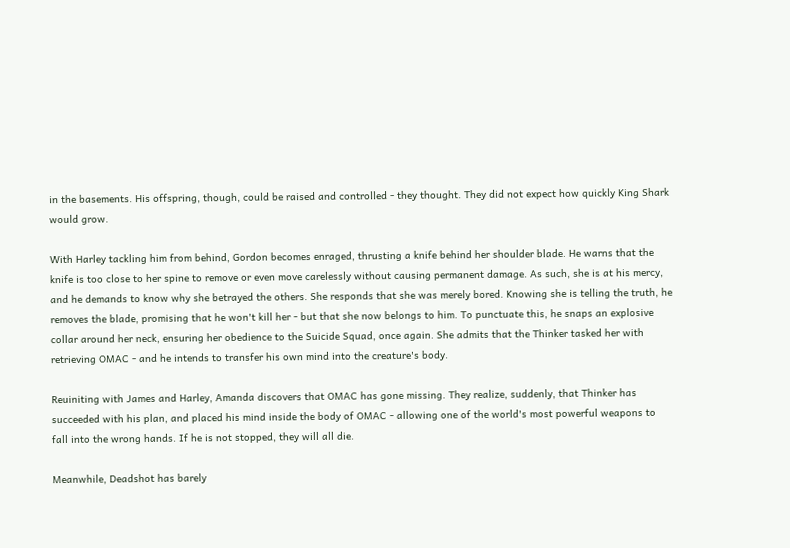in the basements. His offspring, though, could be raised and controlled - they thought. They did not expect how quickly King Shark would grow.

With Harley tackling him from behind, Gordon becomes enraged, thrusting a knife behind her shoulder blade. He warns that the knife is too close to her spine to remove or even move carelessly without causing permanent damage. As such, she is at his mercy, and he demands to know why she betrayed the others. She responds that she was merely bored. Knowing she is telling the truth, he removes the blade, promising that he won't kill her - but that she now belongs to him. To punctuate this, he snaps an explosive collar around her neck, ensuring her obedience to the Suicide Squad, once again. She admits that the Thinker tasked her with retrieving OMAC - and he intends to transfer his own mind into the creature's body.

Reuiniting with James and Harley, Amanda discovers that OMAC has gone missing. They realize, suddenly, that Thinker has succeeded with his plan, and placed his mind inside the body of OMAC - allowing one of the world's most powerful weapons to fall into the wrong hands. If he is not stopped, they will all die.

Meanwhile, Deadshot has barely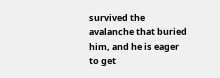survived the avalanche that buried him, and he is eager to get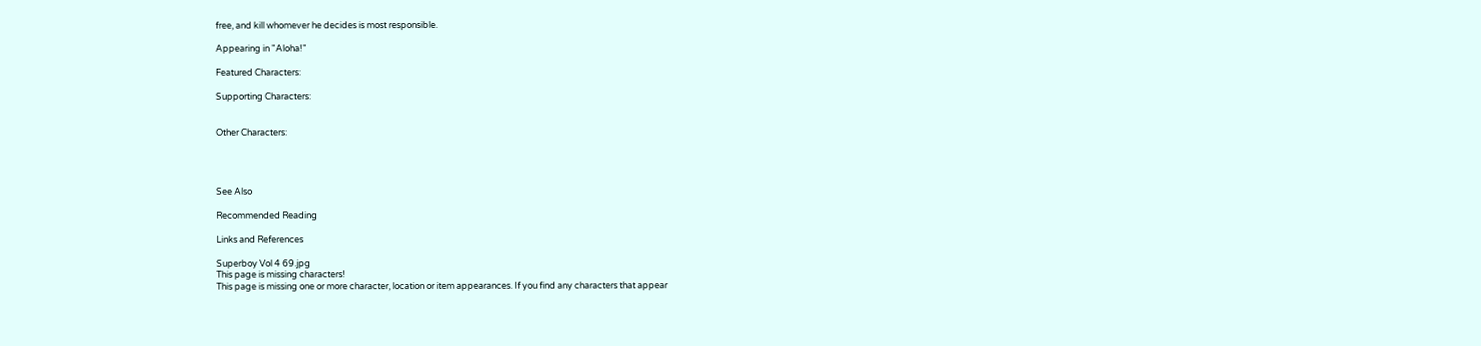free, and kill whomever he decides is most responsible.

Appearing in "Aloha!"

Featured Characters:

Supporting Characters:


Other Characters:




See Also

Recommended Reading

Links and References

Superboy Vol 4 69.jpg
This page is missing characters!
This page is missing one or more character, location or item appearances. If you find any characters that appear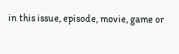in this issue, episode, movie, game or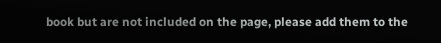book but are not included on the page, please add them to the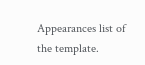Appearances list of the template.